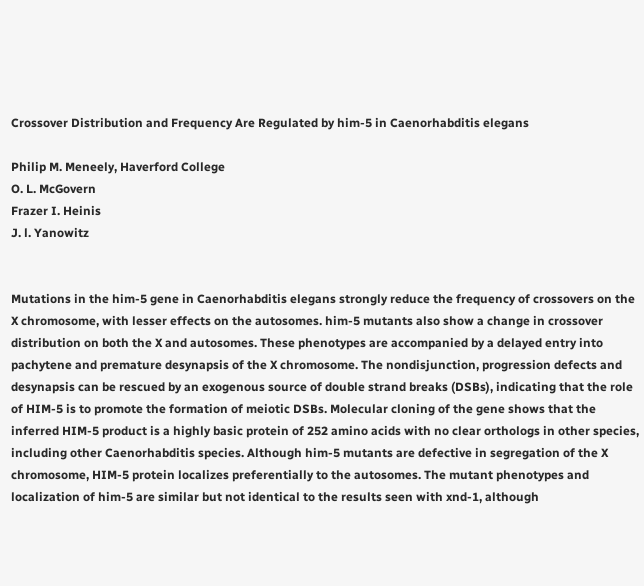Crossover Distribution and Frequency Are Regulated by him-5 in Caenorhabditis elegans

Philip M. Meneely, Haverford College
O. L. McGovern
Frazer I. Heinis
J. l. Yanowitz


Mutations in the him-5 gene in Caenorhabditis elegans strongly reduce the frequency of crossovers on the X chromosome, with lesser effects on the autosomes. him-5 mutants also show a change in crossover distribution on both the X and autosomes. These phenotypes are accompanied by a delayed entry into pachytene and premature desynapsis of the X chromosome. The nondisjunction, progression defects and desynapsis can be rescued by an exogenous source of double strand breaks (DSBs), indicating that the role of HIM-5 is to promote the formation of meiotic DSBs. Molecular cloning of the gene shows that the inferred HIM-5 product is a highly basic protein of 252 amino acids with no clear orthologs in other species, including other Caenorhabditis species. Although him-5 mutants are defective in segregation of the X chromosome, HIM-5 protein localizes preferentially to the autosomes. The mutant phenotypes and localization of him-5 are similar but not identical to the results seen with xnd-1, although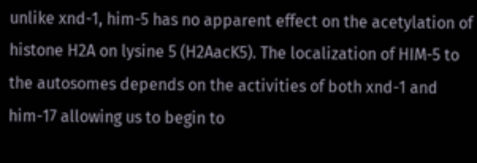unlike xnd-1, him-5 has no apparent effect on the acetylation of histone H2A on lysine 5 (H2AacK5). The localization of HIM-5 to the autosomes depends on the activities of both xnd-1 and him-17 allowing us to begin to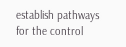establish pathways for the control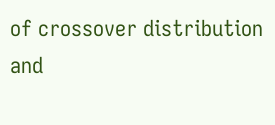of crossover distribution and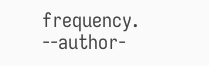frequency. --author-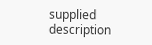supplied description